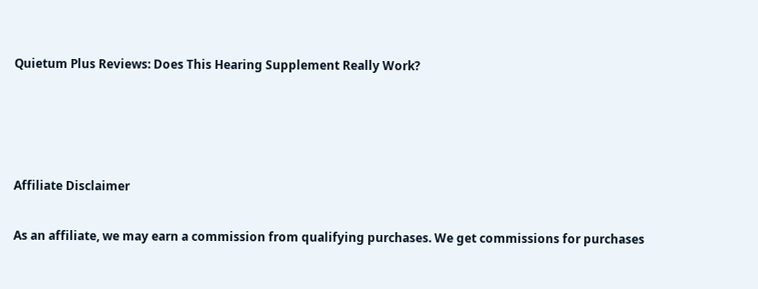Quietum Plus Reviews: Does This Hearing Supplement Really Work?




Affiliate Disclaimer

As an affiliate, we may earn a commission from qualifying purchases. We get commissions for purchases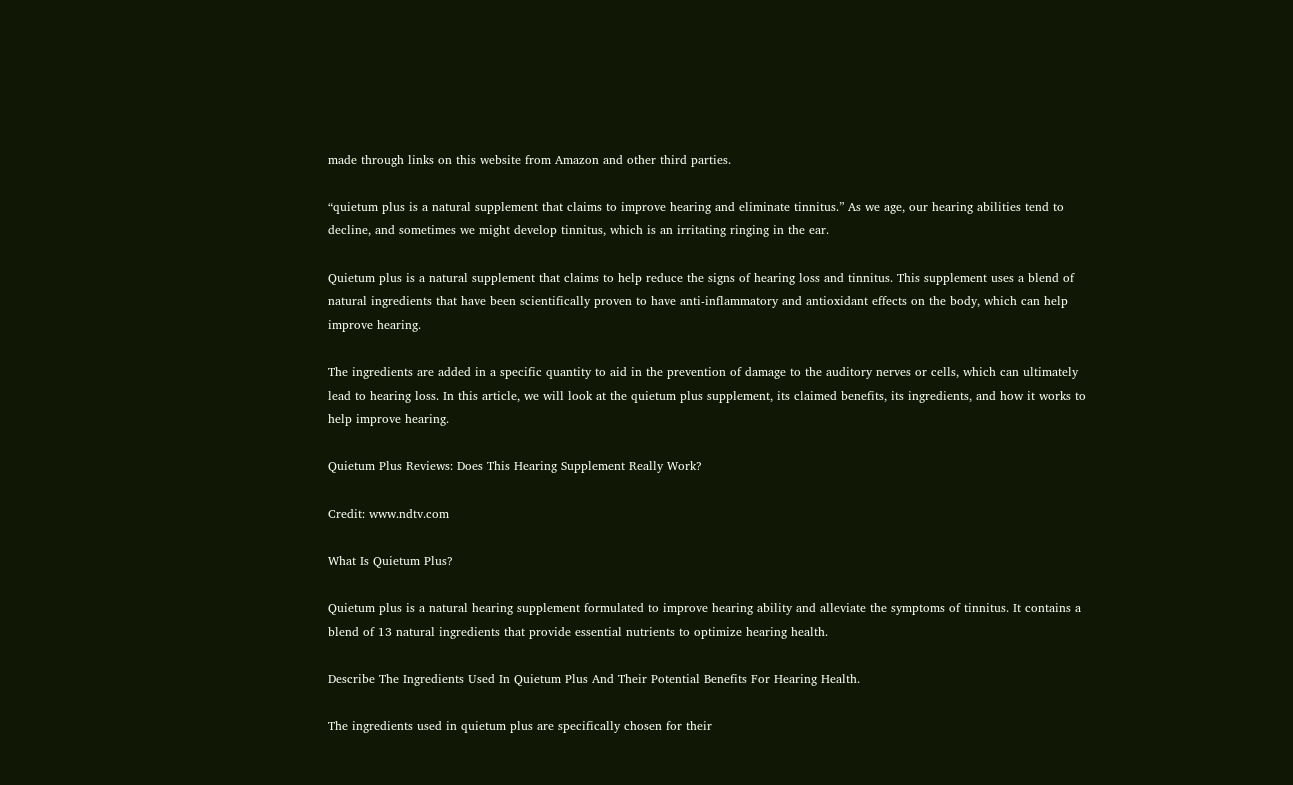made through links on this website from Amazon and other third parties.

“quietum plus is a natural supplement that claims to improve hearing and eliminate tinnitus.” As we age, our hearing abilities tend to decline, and sometimes we might develop tinnitus, which is an irritating ringing in the ear.

Quietum plus is a natural supplement that claims to help reduce the signs of hearing loss and tinnitus. This supplement uses a blend of natural ingredients that have been scientifically proven to have anti-inflammatory and antioxidant effects on the body, which can help improve hearing.

The ingredients are added in a specific quantity to aid in the prevention of damage to the auditory nerves or cells, which can ultimately lead to hearing loss. In this article, we will look at the quietum plus supplement, its claimed benefits, its ingredients, and how it works to help improve hearing.

Quietum Plus Reviews: Does This Hearing Supplement Really Work?

Credit: www.ndtv.com

What Is Quietum Plus?

Quietum plus is a natural hearing supplement formulated to improve hearing ability and alleviate the symptoms of tinnitus. It contains a blend of 13 natural ingredients that provide essential nutrients to optimize hearing health.

Describe The Ingredients Used In Quietum Plus And Their Potential Benefits For Hearing Health.

The ingredients used in quietum plus are specifically chosen for their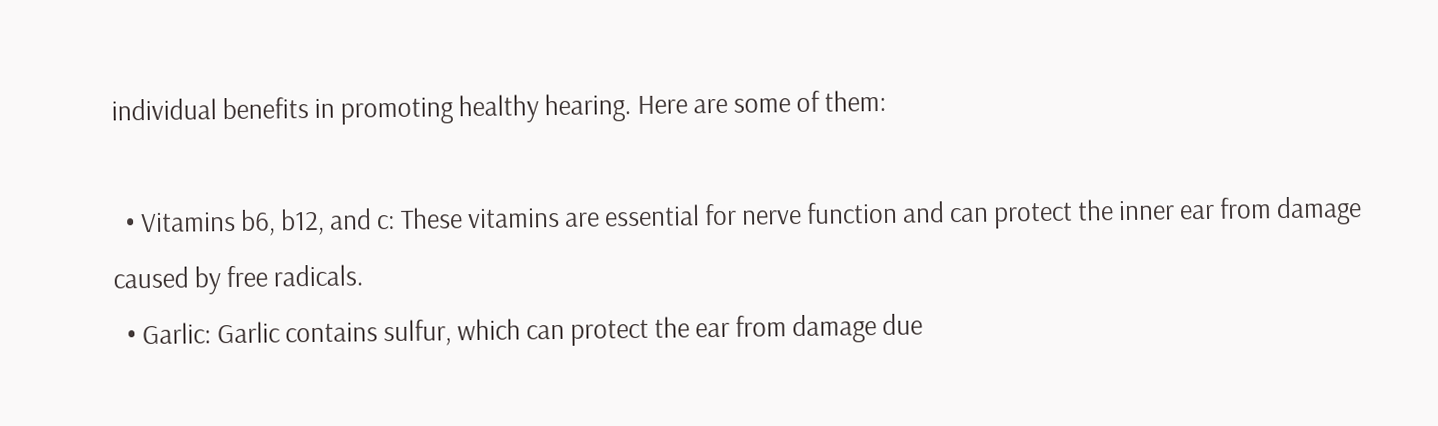individual benefits in promoting healthy hearing. Here are some of them:

  • Vitamins b6, b12, and c: These vitamins are essential for nerve function and can protect the inner ear from damage caused by free radicals.
  • Garlic: Garlic contains sulfur, which can protect the ear from damage due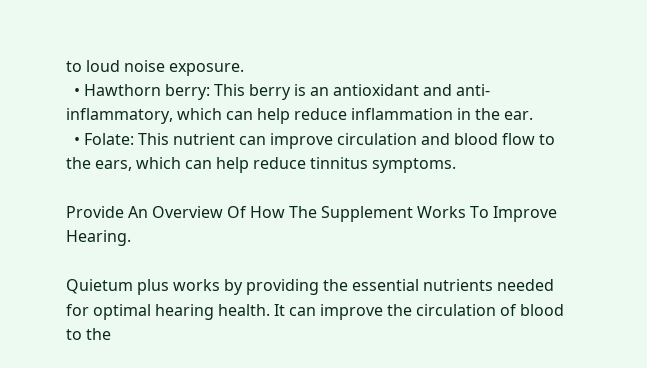to loud noise exposure.
  • Hawthorn berry: This berry is an antioxidant and anti-inflammatory, which can help reduce inflammation in the ear.
  • Folate: This nutrient can improve circulation and blood flow to the ears, which can help reduce tinnitus symptoms.

Provide An Overview Of How The Supplement Works To Improve Hearing.

Quietum plus works by providing the essential nutrients needed for optimal hearing health. It can improve the circulation of blood to the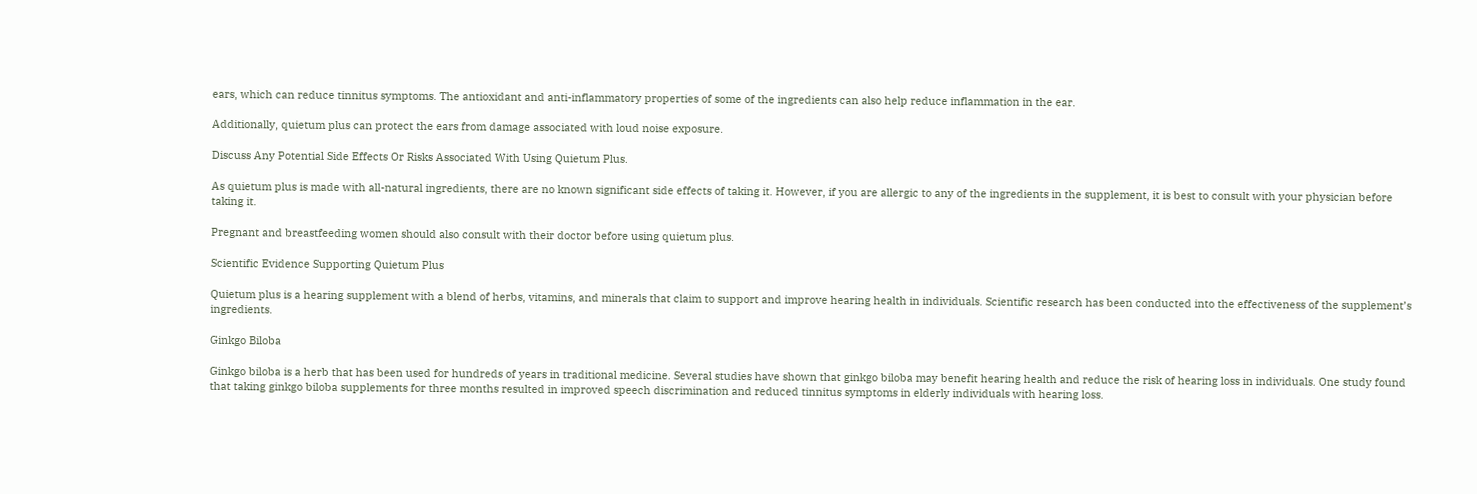ears, which can reduce tinnitus symptoms. The antioxidant and anti-inflammatory properties of some of the ingredients can also help reduce inflammation in the ear.

Additionally, quietum plus can protect the ears from damage associated with loud noise exposure.

Discuss Any Potential Side Effects Or Risks Associated With Using Quietum Plus.

As quietum plus is made with all-natural ingredients, there are no known significant side effects of taking it. However, if you are allergic to any of the ingredients in the supplement, it is best to consult with your physician before taking it.

Pregnant and breastfeeding women should also consult with their doctor before using quietum plus.

Scientific Evidence Supporting Quietum Plus

Quietum plus is a hearing supplement with a blend of herbs, vitamins, and minerals that claim to support and improve hearing health in individuals. Scientific research has been conducted into the effectiveness of the supplement’s ingredients.

Ginkgo Biloba

Ginkgo biloba is a herb that has been used for hundreds of years in traditional medicine. Several studies have shown that ginkgo biloba may benefit hearing health and reduce the risk of hearing loss in individuals. One study found that taking ginkgo biloba supplements for three months resulted in improved speech discrimination and reduced tinnitus symptoms in elderly individuals with hearing loss.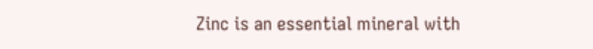Zinc is an essential mineral with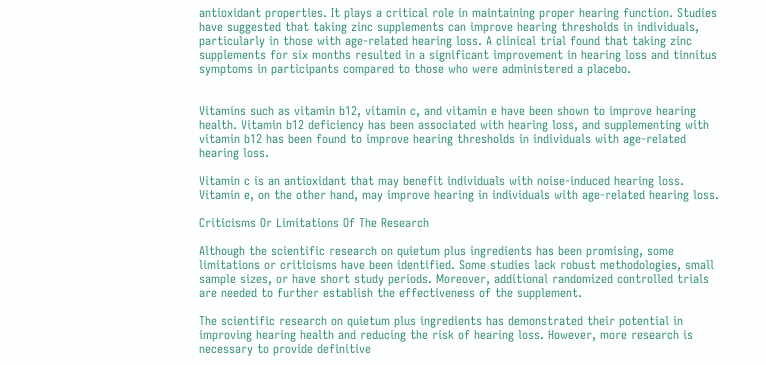antioxidant properties. It plays a critical role in maintaining proper hearing function. Studies have suggested that taking zinc supplements can improve hearing thresholds in individuals, particularly in those with age-related hearing loss. A clinical trial found that taking zinc supplements for six months resulted in a significant improvement in hearing loss and tinnitus symptoms in participants compared to those who were administered a placebo.


Vitamins such as vitamin b12, vitamin c, and vitamin e have been shown to improve hearing health. Vitamin b12 deficiency has been associated with hearing loss, and supplementing with vitamin b12 has been found to improve hearing thresholds in individuals with age-related hearing loss.

Vitamin c is an antioxidant that may benefit individuals with noise-induced hearing loss. Vitamin e, on the other hand, may improve hearing in individuals with age-related hearing loss.

Criticisms Or Limitations Of The Research

Although the scientific research on quietum plus ingredients has been promising, some limitations or criticisms have been identified. Some studies lack robust methodologies, small sample sizes, or have short study periods. Moreover, additional randomized controlled trials are needed to further establish the effectiveness of the supplement.

The scientific research on quietum plus ingredients has demonstrated their potential in improving hearing health and reducing the risk of hearing loss. However, more research is necessary to provide definitive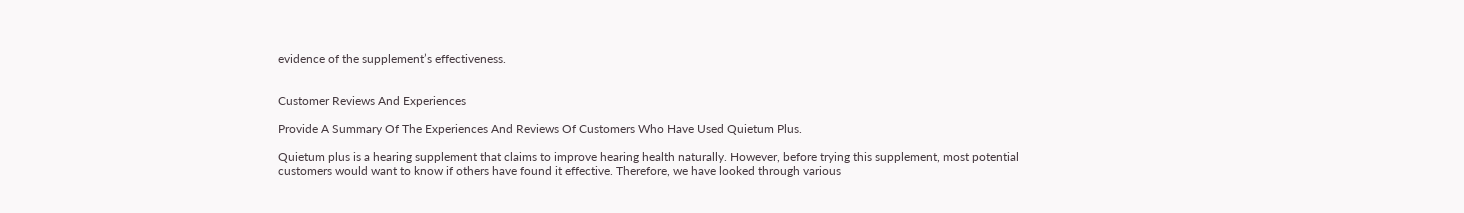evidence of the supplement’s effectiveness.


Customer Reviews And Experiences

Provide A Summary Of The Experiences And Reviews Of Customers Who Have Used Quietum Plus.

Quietum plus is a hearing supplement that claims to improve hearing health naturally. However, before trying this supplement, most potential customers would want to know if others have found it effective. Therefore, we have looked through various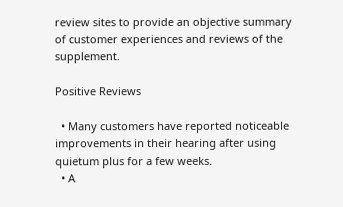review sites to provide an objective summary of customer experiences and reviews of the supplement.

Positive Reviews

  • Many customers have reported noticeable improvements in their hearing after using quietum plus for a few weeks.
  • A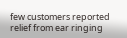few customers reported relief from ear ringing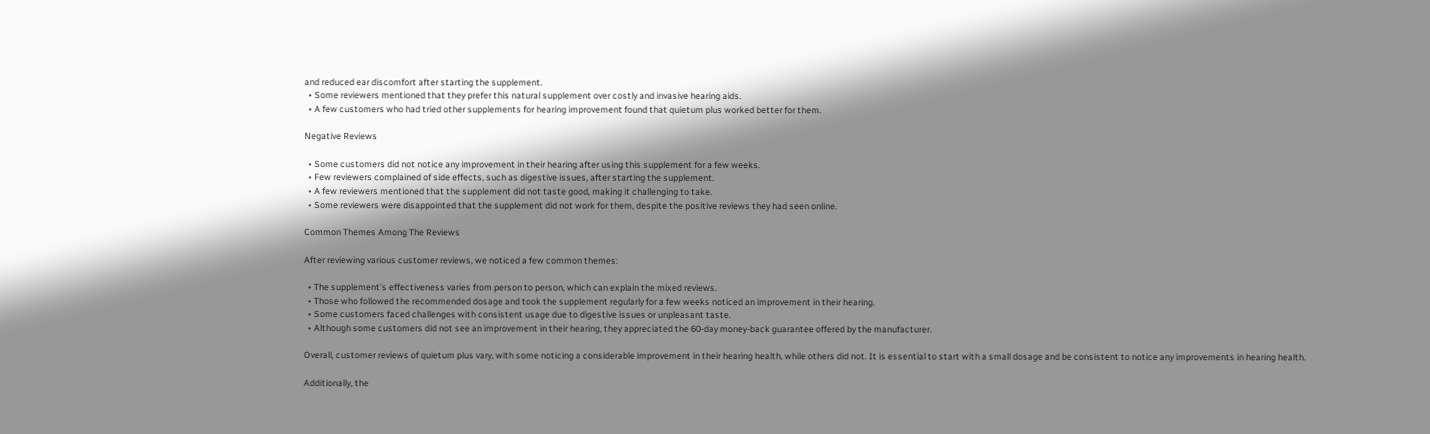and reduced ear discomfort after starting the supplement.
  • Some reviewers mentioned that they prefer this natural supplement over costly and invasive hearing aids.
  • A few customers who had tried other supplements for hearing improvement found that quietum plus worked better for them.

Negative Reviews

  • Some customers did not notice any improvement in their hearing after using this supplement for a few weeks.
  • Few reviewers complained of side effects, such as digestive issues, after starting the supplement.
  • A few reviewers mentioned that the supplement did not taste good, making it challenging to take.
  • Some reviewers were disappointed that the supplement did not work for them, despite the positive reviews they had seen online.

Common Themes Among The Reviews

After reviewing various customer reviews, we noticed a few common themes:

  • The supplement’s effectiveness varies from person to person, which can explain the mixed reviews.
  • Those who followed the recommended dosage and took the supplement regularly for a few weeks noticed an improvement in their hearing.
  • Some customers faced challenges with consistent usage due to digestive issues or unpleasant taste.
  • Although some customers did not see an improvement in their hearing, they appreciated the 60-day money-back guarantee offered by the manufacturer.

Overall, customer reviews of quietum plus vary, with some noticing a considerable improvement in their hearing health, while others did not. It is essential to start with a small dosage and be consistent to notice any improvements in hearing health.

Additionally, the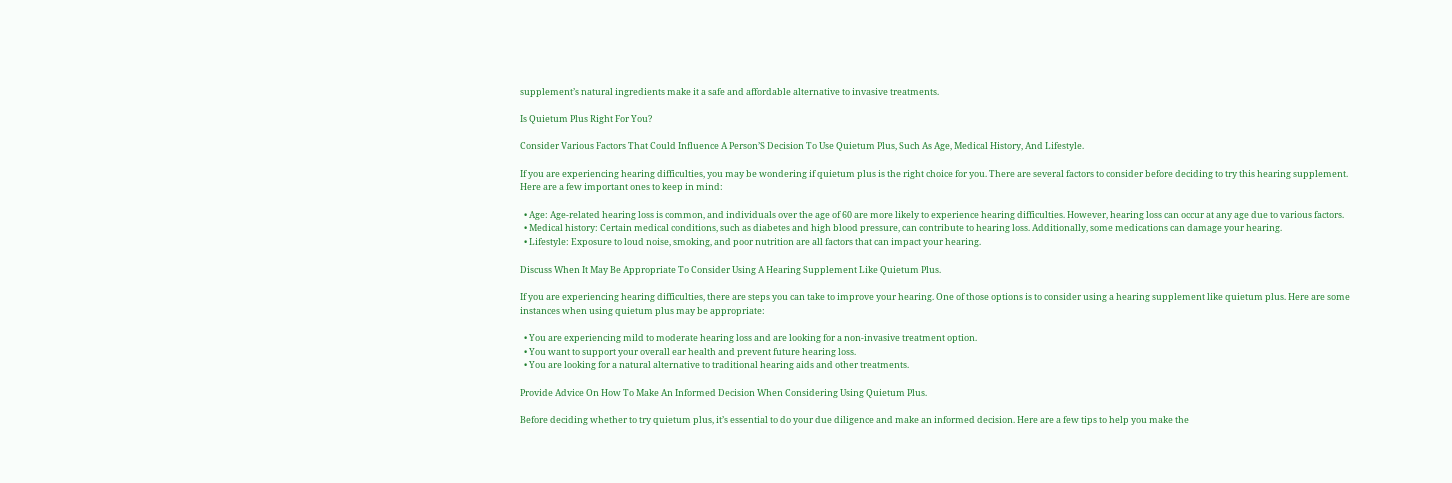supplement’s natural ingredients make it a safe and affordable alternative to invasive treatments.

Is Quietum Plus Right For You?

Consider Various Factors That Could Influence A Person’S Decision To Use Quietum Plus, Such As Age, Medical History, And Lifestyle.

If you are experiencing hearing difficulties, you may be wondering if quietum plus is the right choice for you. There are several factors to consider before deciding to try this hearing supplement. Here are a few important ones to keep in mind:

  • Age: Age-related hearing loss is common, and individuals over the age of 60 are more likely to experience hearing difficulties. However, hearing loss can occur at any age due to various factors.
  • Medical history: Certain medical conditions, such as diabetes and high blood pressure, can contribute to hearing loss. Additionally, some medications can damage your hearing.
  • Lifestyle: Exposure to loud noise, smoking, and poor nutrition are all factors that can impact your hearing.

Discuss When It May Be Appropriate To Consider Using A Hearing Supplement Like Quietum Plus.

If you are experiencing hearing difficulties, there are steps you can take to improve your hearing. One of those options is to consider using a hearing supplement like quietum plus. Here are some instances when using quietum plus may be appropriate:

  • You are experiencing mild to moderate hearing loss and are looking for a non-invasive treatment option.
  • You want to support your overall ear health and prevent future hearing loss.
  • You are looking for a natural alternative to traditional hearing aids and other treatments.

Provide Advice On How To Make An Informed Decision When Considering Using Quietum Plus.

Before deciding whether to try quietum plus, it’s essential to do your due diligence and make an informed decision. Here are a few tips to help you make the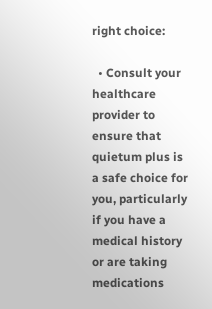right choice:

  • Consult your healthcare provider to ensure that quietum plus is a safe choice for you, particularly if you have a medical history or are taking medications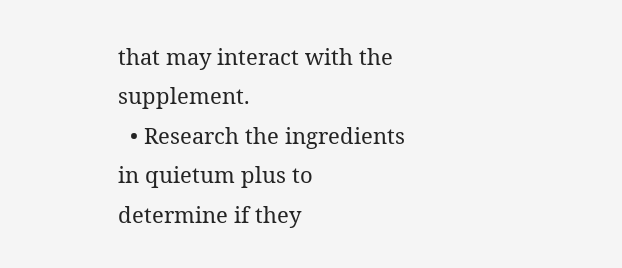that may interact with the supplement.
  • Research the ingredients in quietum plus to determine if they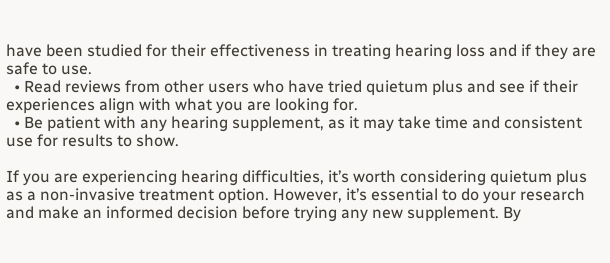have been studied for their effectiveness in treating hearing loss and if they are safe to use.
  • Read reviews from other users who have tried quietum plus and see if their experiences align with what you are looking for.
  • Be patient with any hearing supplement, as it may take time and consistent use for results to show.

If you are experiencing hearing difficulties, it’s worth considering quietum plus as a non-invasive treatment option. However, it’s essential to do your research and make an informed decision before trying any new supplement. By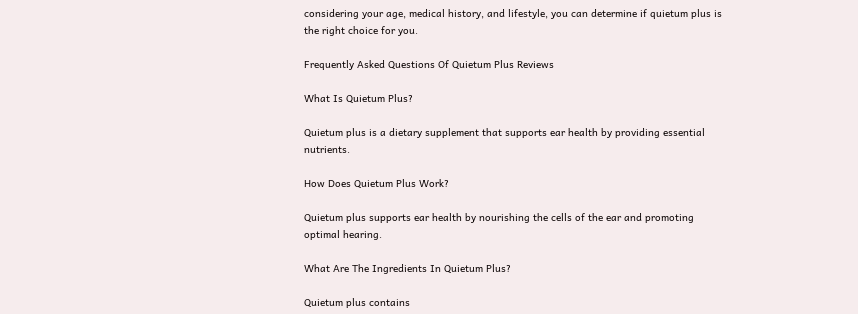considering your age, medical history, and lifestyle, you can determine if quietum plus is the right choice for you.

Frequently Asked Questions Of Quietum Plus Reviews

What Is Quietum Plus?

Quietum plus is a dietary supplement that supports ear health by providing essential nutrients.

How Does Quietum Plus Work?

Quietum plus supports ear health by nourishing the cells of the ear and promoting optimal hearing.

What Are The Ingredients In Quietum Plus?

Quietum plus contains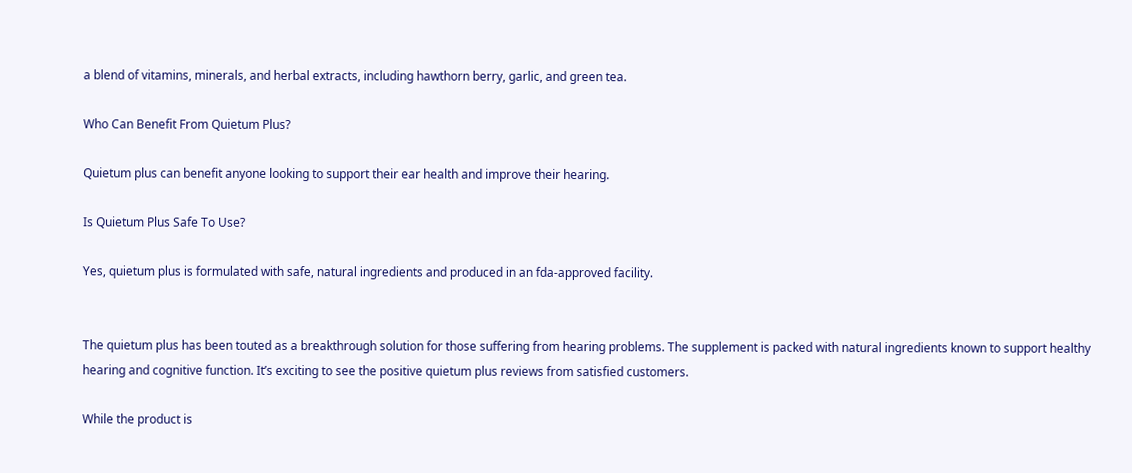a blend of vitamins, minerals, and herbal extracts, including hawthorn berry, garlic, and green tea.

Who Can Benefit From Quietum Plus?

Quietum plus can benefit anyone looking to support their ear health and improve their hearing.

Is Quietum Plus Safe To Use?

Yes, quietum plus is formulated with safe, natural ingredients and produced in an fda-approved facility.


The quietum plus has been touted as a breakthrough solution for those suffering from hearing problems. The supplement is packed with natural ingredients known to support healthy hearing and cognitive function. It’s exciting to see the positive quietum plus reviews from satisfied customers.

While the product is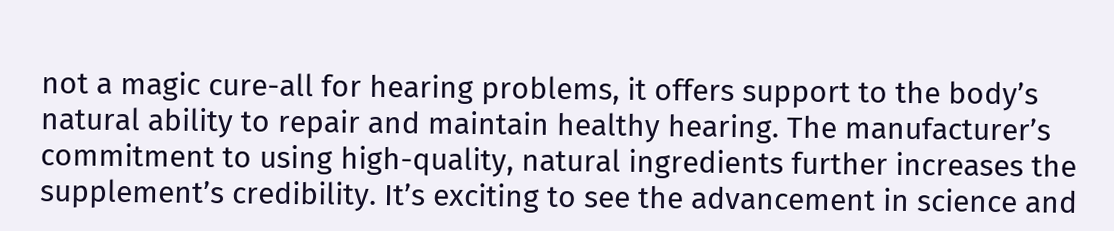not a magic cure-all for hearing problems, it offers support to the body’s natural ability to repair and maintain healthy hearing. The manufacturer’s commitment to using high-quality, natural ingredients further increases the supplement’s credibility. It’s exciting to see the advancement in science and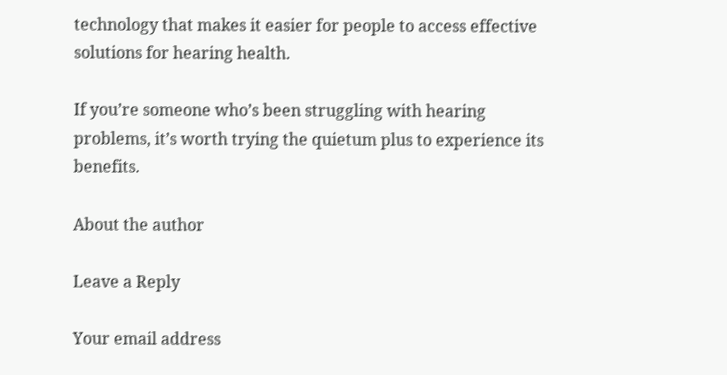technology that makes it easier for people to access effective solutions for hearing health.

If you’re someone who’s been struggling with hearing problems, it’s worth trying the quietum plus to experience its benefits.

About the author

Leave a Reply

Your email address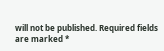will not be published. Required fields are marked *